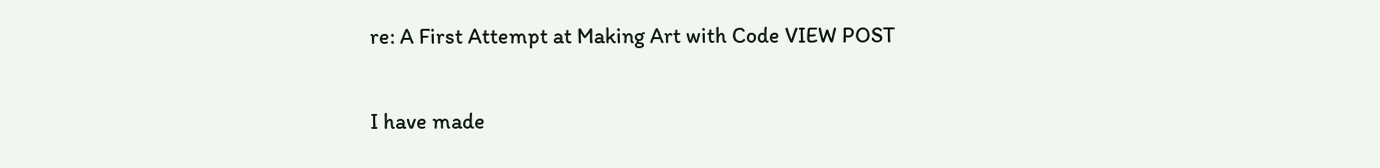re: A First Attempt at Making Art with Code VIEW POST


I have made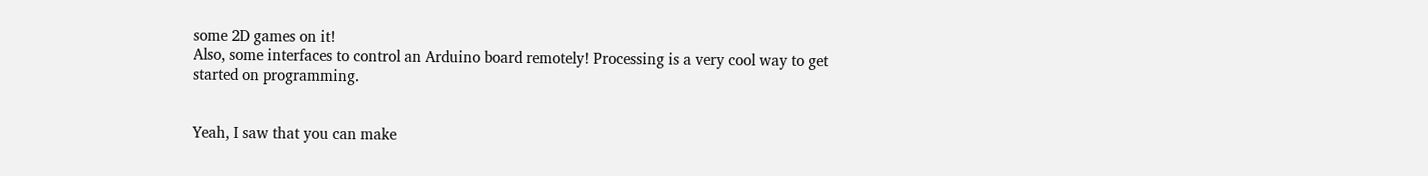some 2D games on it!
Also, some interfaces to control an Arduino board remotely! Processing is a very cool way to get started on programming.


Yeah, I saw that you can make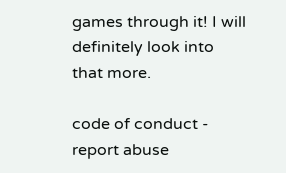games through it! I will definitely look into that more.

code of conduct - report abuse